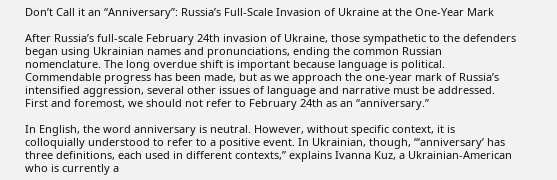Don’t Call it an “Anniversary”: Russia’s Full-Scale Invasion of Ukraine at the One-Year Mark

After Russia’s full-scale February 24th invasion of Ukraine, those sympathetic to the defenders began using Ukrainian names and pronunciations, ending the common Russian nomenclature. The long overdue shift is important because language is political. Commendable progress has been made, but as we approach the one-year mark of Russia’s intensified aggression, several other issues of language and narrative must be addressed. First and foremost, we should not refer to February 24th as an “anniversary.”

In English, the word anniversary is neutral. However, without specific context, it is colloquially understood to refer to a positive event. In Ukrainian, though, “‘anniversary’ has three definitions, each used in different contexts,” explains Ivanna Kuz, a Ukrainian-American who is currently a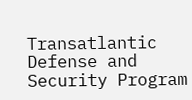Transatlantic Defense and Security Program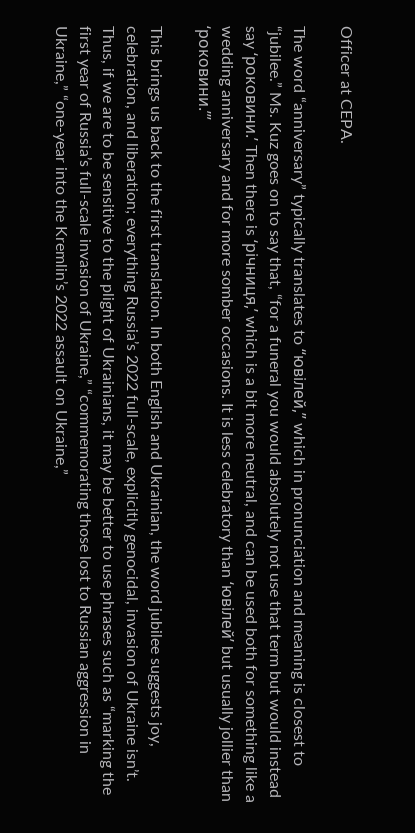Officer at CEPA.

The word “anniversary” typically translates to “ювілей,” which in pronunciation and meaning is closest to “jubilee.” Ms. Kuz goes on to say that, “for a funeral you would absolutely not use that term but would instead say ‘роковини.’ Then there is ‘річниця,’ which is a bit more neutral, and can be used both for something like a wedding anniversary and for more somber occasions. It is less celebratory than ‘ювілей’ but usually jollier than ‘роковини.’”

This brings us back to the first translation. In both English and Ukrainian, the word jubilee suggests joy, celebration, and liberation; everything Russia’s 2022 full-scale, explicitly genocidal, invasion of Ukraine isn’t. Thus, if we are to be sensitive to the plight of Ukrainians, it may be better to use phrases such as “marking the first year of Russia’s full-scale invasion of Ukraine,” “commemorating those lost to Russian aggression in Ukraine,” “one-year into the Kremlin’s 2022 assault on Ukraine,”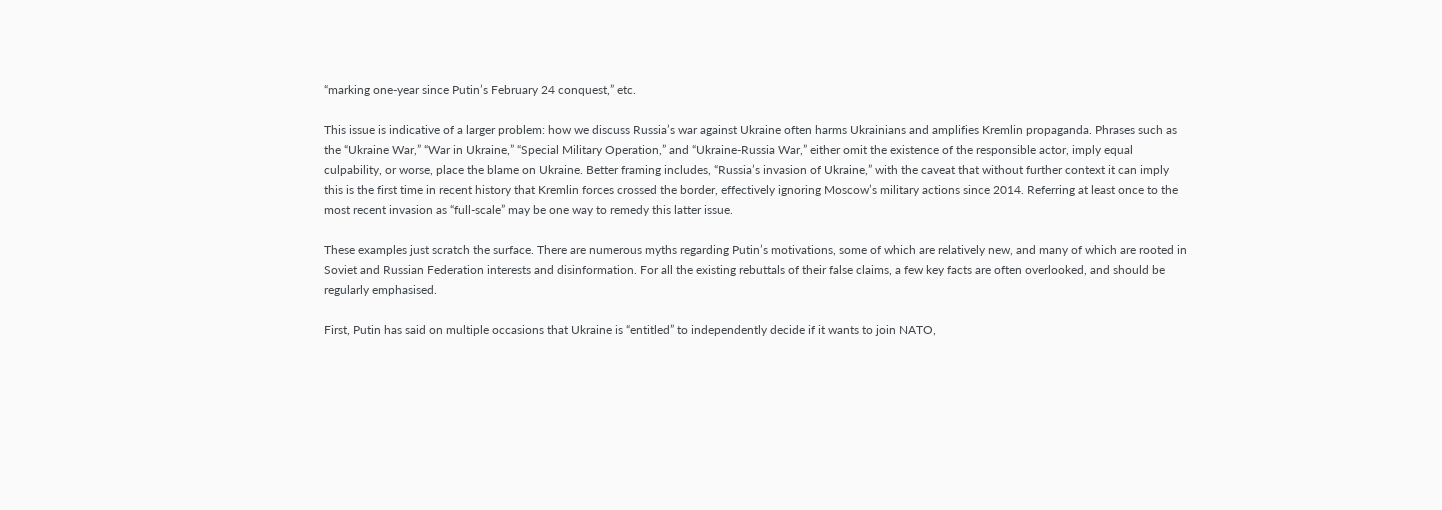“marking one-year since Putin’s February 24 conquest,” etc.

This issue is indicative of a larger problem: how we discuss Russia’s war against Ukraine often harms Ukrainians and amplifies Kremlin propaganda. Phrases such as the “Ukraine War,” “War in Ukraine,” “Special Military Operation,” and “Ukraine-Russia War,” either omit the existence of the responsible actor, imply equal culpability, or worse, place the blame on Ukraine. Better framing includes, “Russia’s invasion of Ukraine,” with the caveat that without further context it can imply this is the first time in recent history that Kremlin forces crossed the border, effectively ignoring Moscow’s military actions since 2014. Referring at least once to the most recent invasion as “full-scale” may be one way to remedy this latter issue.

These examples just scratch the surface. There are numerous myths regarding Putin’s motivations, some of which are relatively new, and many of which are rooted in Soviet and Russian Federation interests and disinformation. For all the existing rebuttals of their false claims, a few key facts are often overlooked, and should be regularly emphasised.

First, Putin has said on multiple occasions that Ukraine is “entitled” to independently decide if it wants to join NATO,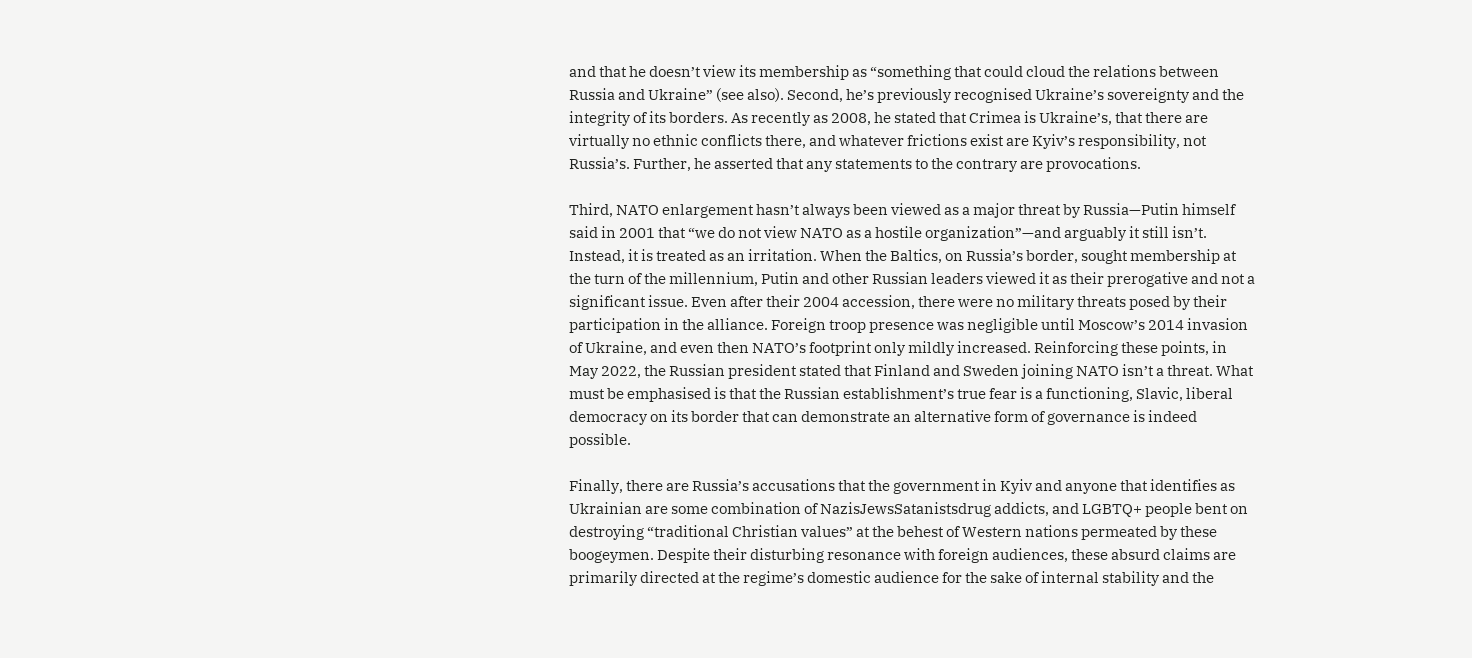and that he doesn’t view its membership as “something that could cloud the relations between Russia and Ukraine” (see also). Second, he’s previously recognised Ukraine’s sovereignty and the integrity of its borders. As recently as 2008, he stated that Crimea is Ukraine’s, that there are virtually no ethnic conflicts there, and whatever frictions exist are Kyiv’s responsibility, not Russia’s. Further, he asserted that any statements to the contrary are provocations.

Third, NATO enlargement hasn’t always been viewed as a major threat by Russia—Putin himself said in 2001 that “we do not view NATO as a hostile organization”—and arguably it still isn’t. Instead, it is treated as an irritation. When the Baltics, on Russia’s border, sought membership at the turn of the millennium, Putin and other Russian leaders viewed it as their prerogative and not a significant issue. Even after their 2004 accession, there were no military threats posed by their participation in the alliance. Foreign troop presence was negligible until Moscow’s 2014 invasion of Ukraine, and even then NATO’s footprint only mildly increased. Reinforcing these points, in May 2022, the Russian president stated that Finland and Sweden joining NATO isn’t a threat. What must be emphasised is that the Russian establishment’s true fear is a functioning, Slavic, liberal democracy on its border that can demonstrate an alternative form of governance is indeed possible.

Finally, there are Russia’s accusations that the government in Kyiv and anyone that identifies as Ukrainian are some combination of NazisJewsSatanistsdrug addicts, and LGBTQ+ people bent on destroying “traditional Christian values” at the behest of Western nations permeated by these boogeymen. Despite their disturbing resonance with foreign audiences, these absurd claims are primarily directed at the regime’s domestic audience for the sake of internal stability and the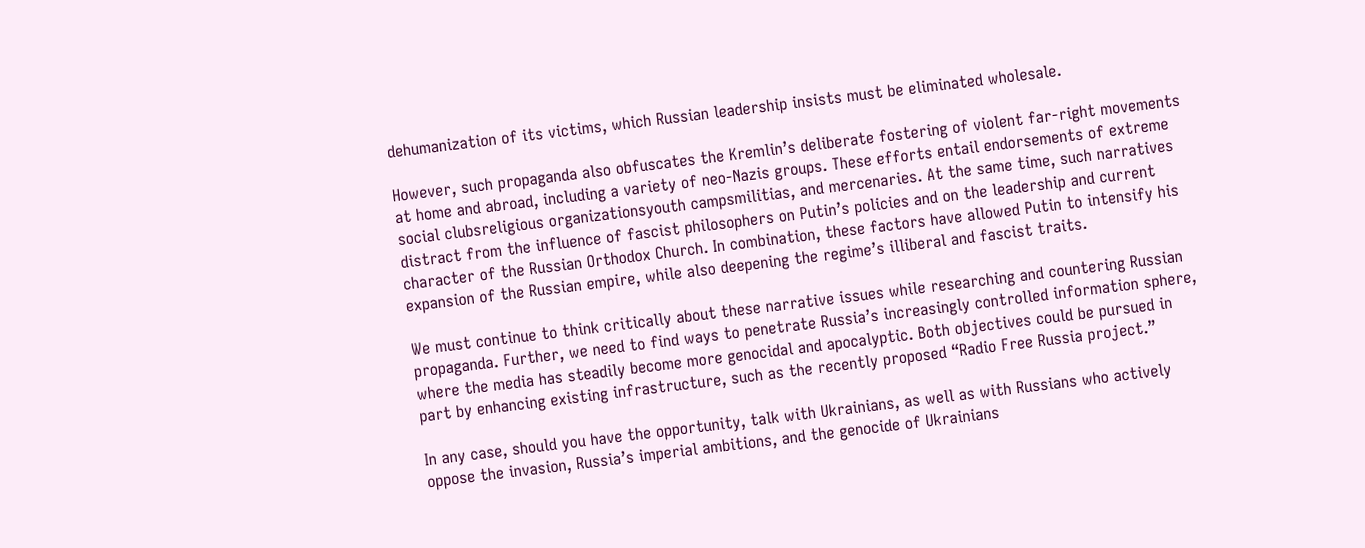dehumanization of its victims, which Russian leadership insists must be eliminated wholesale.

However, such propaganda also obfuscates the Kremlin’s deliberate fostering of violent far-right movements at home and abroad, including a variety of neo-Nazis groups. These efforts entail endorsements of extreme social clubsreligious organizationsyouth campsmilitias, and mercenaries. At the same time, such narratives distract from the influence of fascist philosophers on Putin’s policies and on the leadership and current character of the Russian Orthodox Church. In combination, these factors have allowed Putin to intensify his expansion of the Russian empire, while also deepening the regime’s illiberal and fascist traits.

We must continue to think critically about these narrative issues while researching and countering Russian propaganda. Further, we need to find ways to penetrate Russia’s increasingly controlled information sphere, where the media has steadily become more genocidal and apocalyptic. Both objectives could be pursued in part by enhancing existing infrastructure, such as the recently proposed “Radio Free Russia project.”

In any case, should you have the opportunity, talk with Ukrainians, as well as with Russians who actively oppose the invasion, Russia’s imperial ambitions, and the genocide of Ukrainians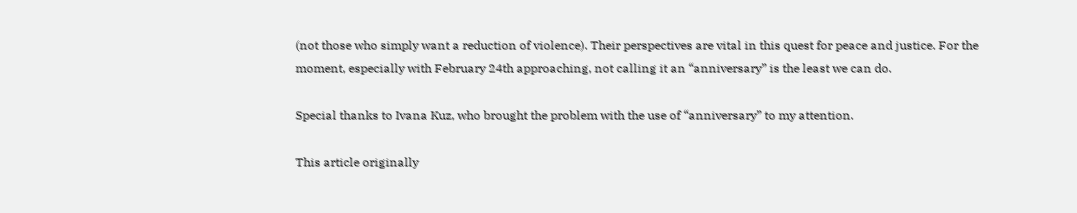(not those who simply want a reduction of violence). Their perspectives are vital in this quest for peace and justice. For the moment, especially with February 24th approaching, not calling it an “anniversary” is the least we can do.

Special thanks to Ivana Kuz, who brought the problem with the use of “anniversary” to my attention.

This article originally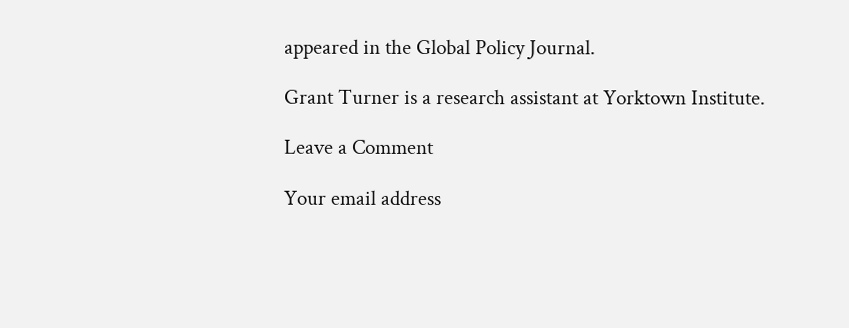appeared in the Global Policy Journal.

Grant Turner is a research assistant at Yorktown Institute.

Leave a Comment

Your email address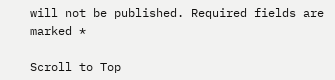will not be published. Required fields are marked *

Scroll to Top